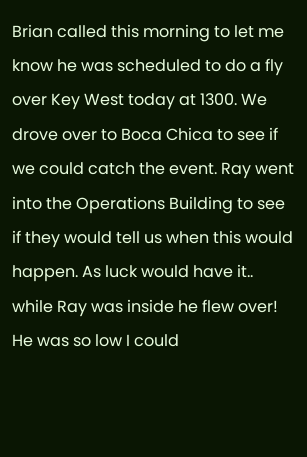Brian called this morning to let me know he was scheduled to do a fly over Key West today at 1300. We drove over to Boca Chica to see if we could catch the event. Ray went into the Operations Building to see if they would tell us when this would happen. As luck would have it.. while Ray was inside he flew over! He was so low I could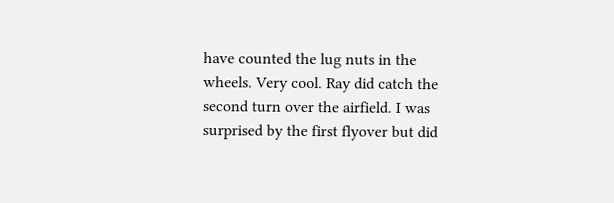have counted the lug nuts in the wheels. Very cool. Ray did catch the second turn over the airfield. I was surprised by the first flyover but did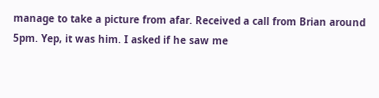manage to take a picture from afar. Received a call from Brian around 5pm. Yep, it was him. I asked if he saw me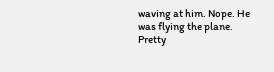waving at him. Nope. He was flying the plane. Pretty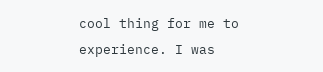cool thing for me to experience. I was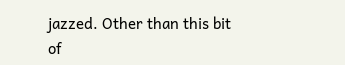jazzed. Other than this bit of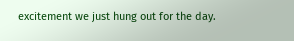excitement we just hung out for the day.